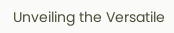Unveiling the Versatile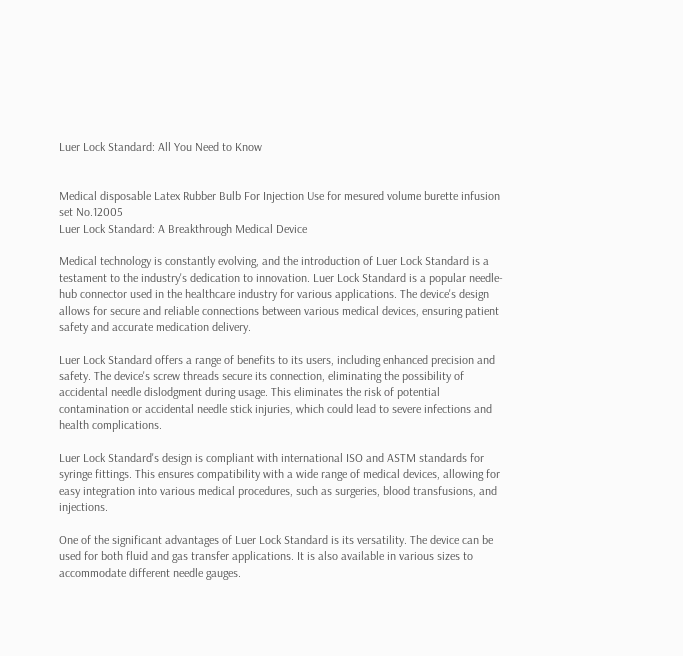Luer Lock Standard: All You Need to Know


Medical disposable Latex Rubber Bulb For Injection Use for mesured volume burette infusion set No.12005
Luer Lock Standard: A Breakthrough Medical Device

Medical technology is constantly evolving, and the introduction of Luer Lock Standard is a testament to the industry's dedication to innovation. Luer Lock Standard is a popular needle-hub connector used in the healthcare industry for various applications. The device's design allows for secure and reliable connections between various medical devices, ensuring patient safety and accurate medication delivery.

Luer Lock Standard offers a range of benefits to its users, including enhanced precision and safety. The device's screw threads secure its connection, eliminating the possibility of accidental needle dislodgment during usage. This eliminates the risk of potential contamination or accidental needle stick injuries, which could lead to severe infections and health complications.

Luer Lock Standard's design is compliant with international ISO and ASTM standards for syringe fittings. This ensures compatibility with a wide range of medical devices, allowing for easy integration into various medical procedures, such as surgeries, blood transfusions, and injections.

One of the significant advantages of Luer Lock Standard is its versatility. The device can be used for both fluid and gas transfer applications. It is also available in various sizes to accommodate different needle gauges.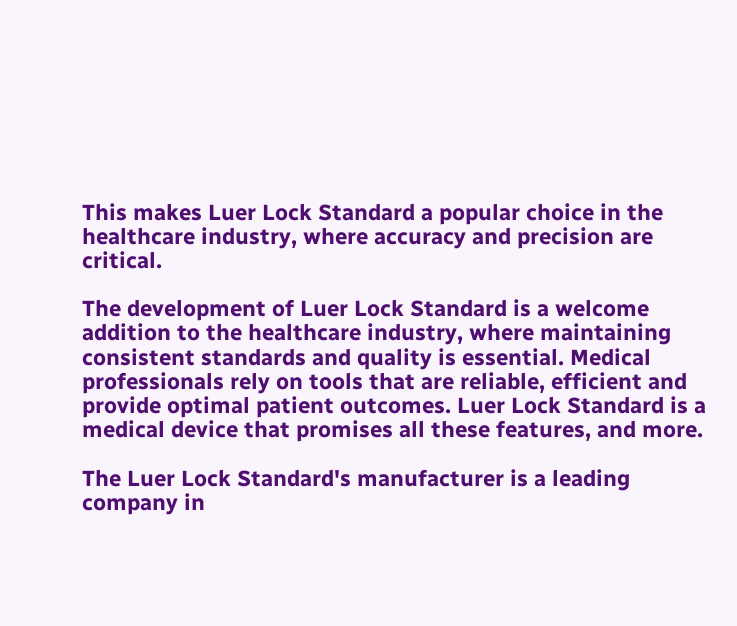This makes Luer Lock Standard a popular choice in the healthcare industry, where accuracy and precision are critical.

The development of Luer Lock Standard is a welcome addition to the healthcare industry, where maintaining consistent standards and quality is essential. Medical professionals rely on tools that are reliable, efficient and provide optimal patient outcomes. Luer Lock Standard is a medical device that promises all these features, and more.

The Luer Lock Standard's manufacturer is a leading company in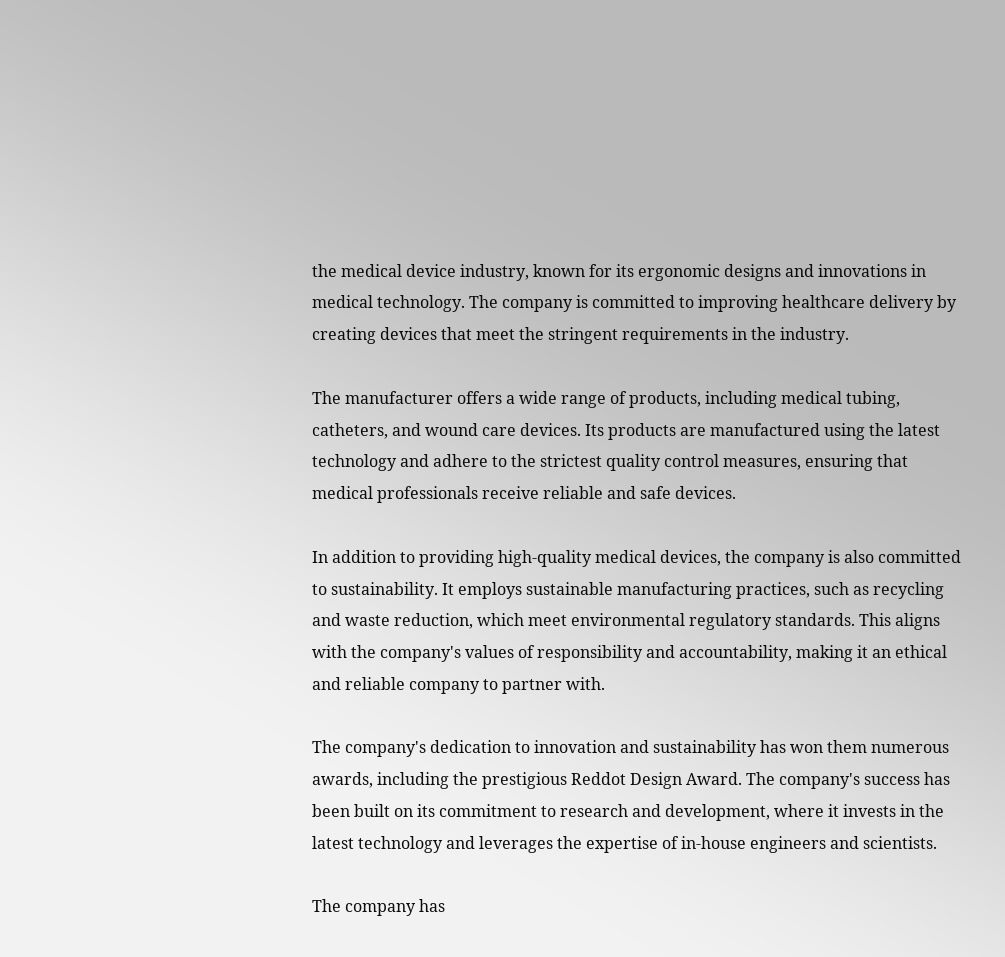the medical device industry, known for its ergonomic designs and innovations in medical technology. The company is committed to improving healthcare delivery by creating devices that meet the stringent requirements in the industry.

The manufacturer offers a wide range of products, including medical tubing, catheters, and wound care devices. Its products are manufactured using the latest technology and adhere to the strictest quality control measures, ensuring that medical professionals receive reliable and safe devices.

In addition to providing high-quality medical devices, the company is also committed to sustainability. It employs sustainable manufacturing practices, such as recycling and waste reduction, which meet environmental regulatory standards. This aligns with the company's values of responsibility and accountability, making it an ethical and reliable company to partner with.

The company's dedication to innovation and sustainability has won them numerous awards, including the prestigious Reddot Design Award. The company's success has been built on its commitment to research and development, where it invests in the latest technology and leverages the expertise of in-house engineers and scientists.

The company has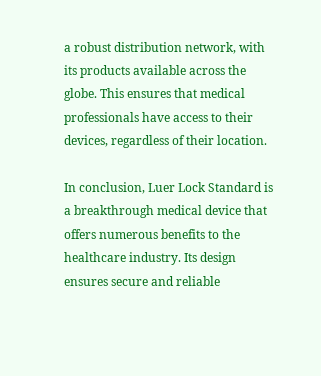a robust distribution network, with its products available across the globe. This ensures that medical professionals have access to their devices, regardless of their location.

In conclusion, Luer Lock Standard is a breakthrough medical device that offers numerous benefits to the healthcare industry. Its design ensures secure and reliable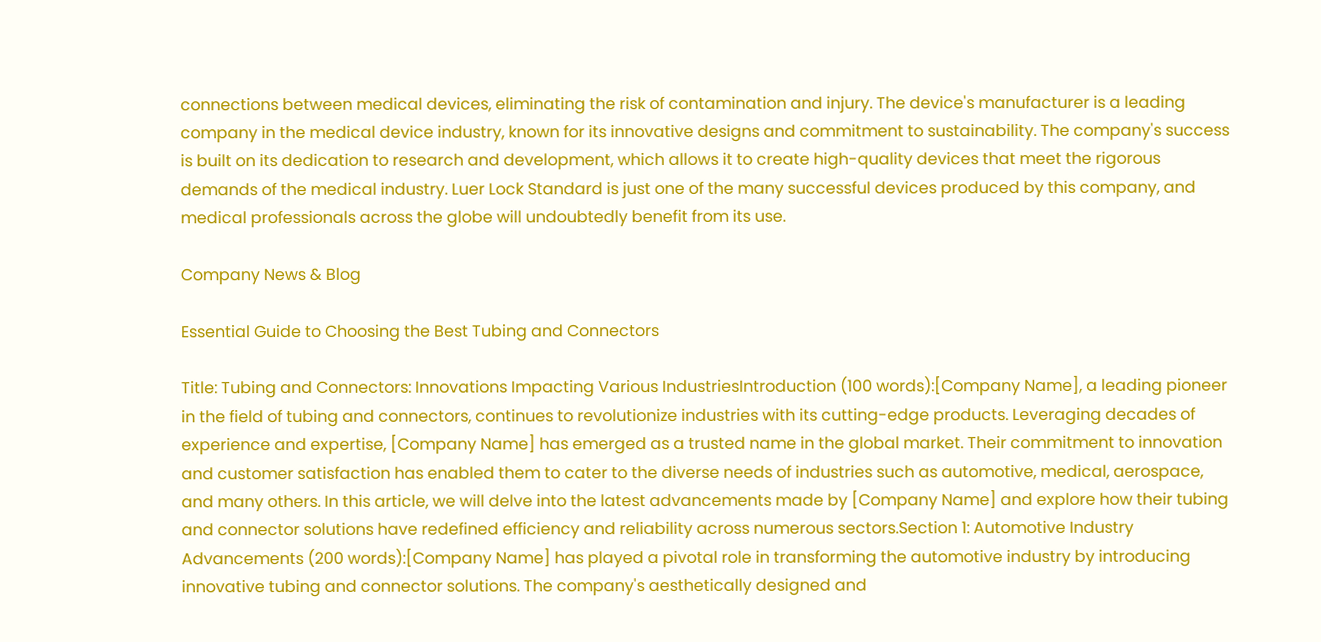connections between medical devices, eliminating the risk of contamination and injury. The device's manufacturer is a leading company in the medical device industry, known for its innovative designs and commitment to sustainability. The company's success is built on its dedication to research and development, which allows it to create high-quality devices that meet the rigorous demands of the medical industry. Luer Lock Standard is just one of the many successful devices produced by this company, and medical professionals across the globe will undoubtedly benefit from its use.

Company News & Blog

Essential Guide to Choosing the Best Tubing and Connectors

Title: Tubing and Connectors: Innovations Impacting Various IndustriesIntroduction (100 words):[Company Name], a leading pioneer in the field of tubing and connectors, continues to revolutionize industries with its cutting-edge products. Leveraging decades of experience and expertise, [Company Name] has emerged as a trusted name in the global market. Their commitment to innovation and customer satisfaction has enabled them to cater to the diverse needs of industries such as automotive, medical, aerospace, and many others. In this article, we will delve into the latest advancements made by [Company Name] and explore how their tubing and connector solutions have redefined efficiency and reliability across numerous sectors.Section 1: Automotive Industry Advancements (200 words):[Company Name] has played a pivotal role in transforming the automotive industry by introducing innovative tubing and connector solutions. The company's aesthetically designed and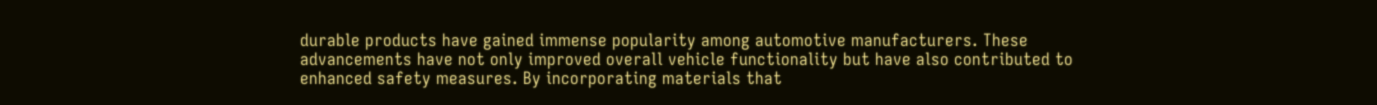durable products have gained immense popularity among automotive manufacturers. These advancements have not only improved overall vehicle functionality but have also contributed to enhanced safety measures. By incorporating materials that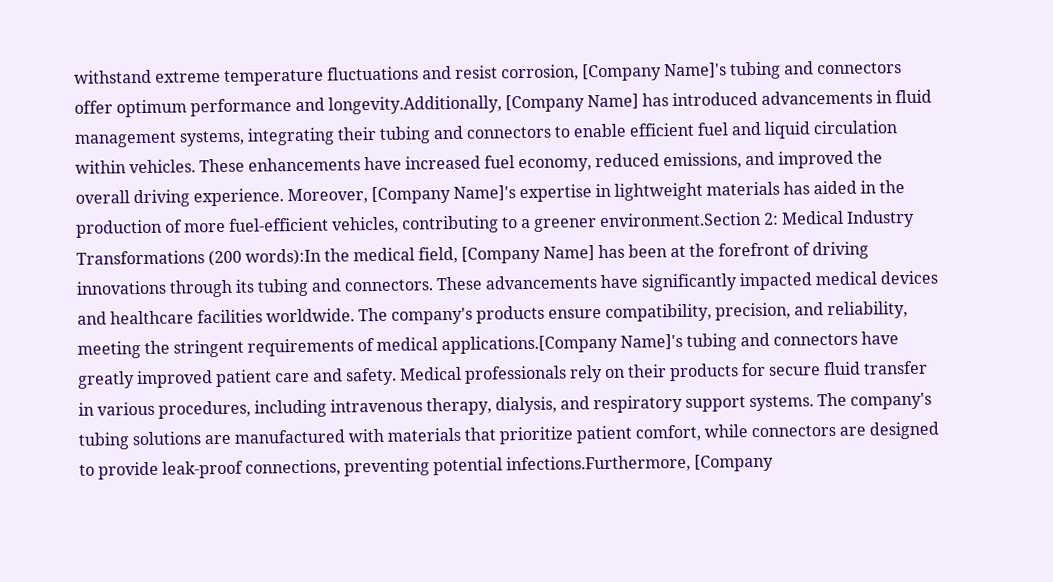withstand extreme temperature fluctuations and resist corrosion, [Company Name]'s tubing and connectors offer optimum performance and longevity.Additionally, [Company Name] has introduced advancements in fluid management systems, integrating their tubing and connectors to enable efficient fuel and liquid circulation within vehicles. These enhancements have increased fuel economy, reduced emissions, and improved the overall driving experience. Moreover, [Company Name]'s expertise in lightweight materials has aided in the production of more fuel-efficient vehicles, contributing to a greener environment.Section 2: Medical Industry Transformations (200 words):In the medical field, [Company Name] has been at the forefront of driving innovations through its tubing and connectors. These advancements have significantly impacted medical devices and healthcare facilities worldwide. The company's products ensure compatibility, precision, and reliability, meeting the stringent requirements of medical applications.[Company Name]'s tubing and connectors have greatly improved patient care and safety. Medical professionals rely on their products for secure fluid transfer in various procedures, including intravenous therapy, dialysis, and respiratory support systems. The company's tubing solutions are manufactured with materials that prioritize patient comfort, while connectors are designed to provide leak-proof connections, preventing potential infections.Furthermore, [Company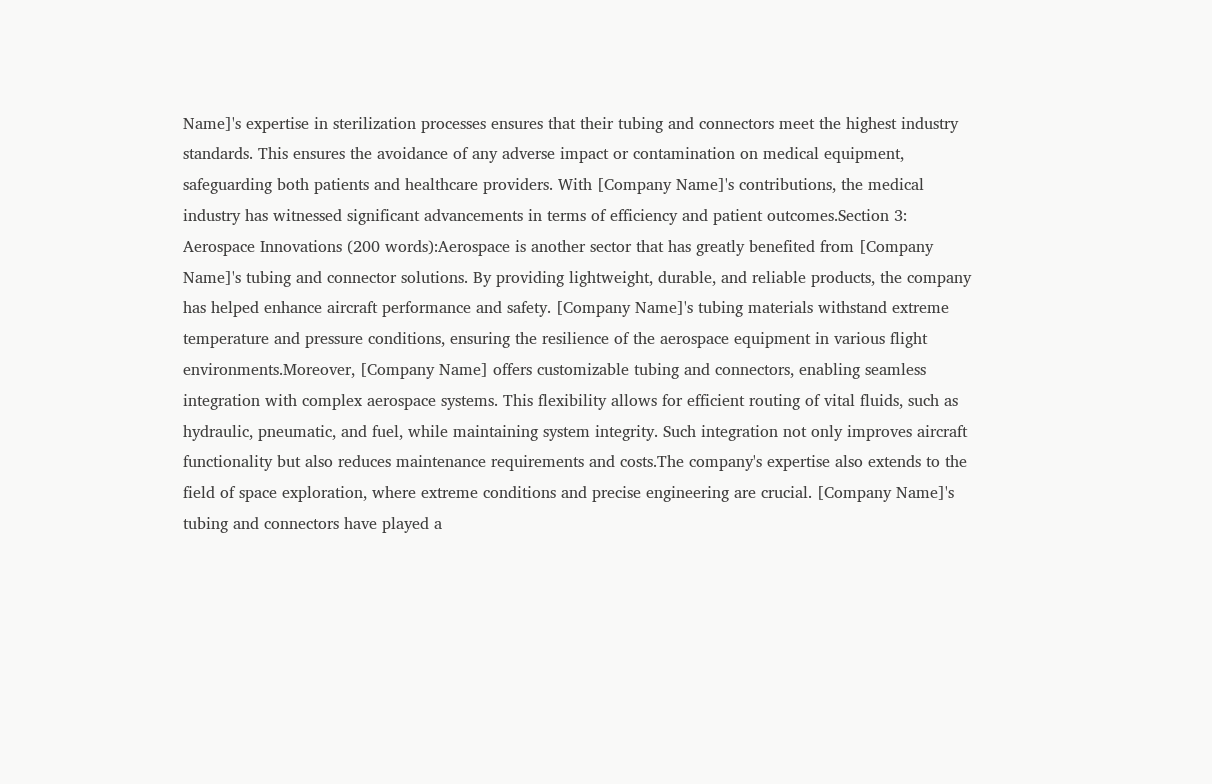Name]'s expertise in sterilization processes ensures that their tubing and connectors meet the highest industry standards. This ensures the avoidance of any adverse impact or contamination on medical equipment, safeguarding both patients and healthcare providers. With [Company Name]'s contributions, the medical industry has witnessed significant advancements in terms of efficiency and patient outcomes.Section 3: Aerospace Innovations (200 words):Aerospace is another sector that has greatly benefited from [Company Name]'s tubing and connector solutions. By providing lightweight, durable, and reliable products, the company has helped enhance aircraft performance and safety. [Company Name]'s tubing materials withstand extreme temperature and pressure conditions, ensuring the resilience of the aerospace equipment in various flight environments.Moreover, [Company Name] offers customizable tubing and connectors, enabling seamless integration with complex aerospace systems. This flexibility allows for efficient routing of vital fluids, such as hydraulic, pneumatic, and fuel, while maintaining system integrity. Such integration not only improves aircraft functionality but also reduces maintenance requirements and costs.The company's expertise also extends to the field of space exploration, where extreme conditions and precise engineering are crucial. [Company Name]'s tubing and connectors have played a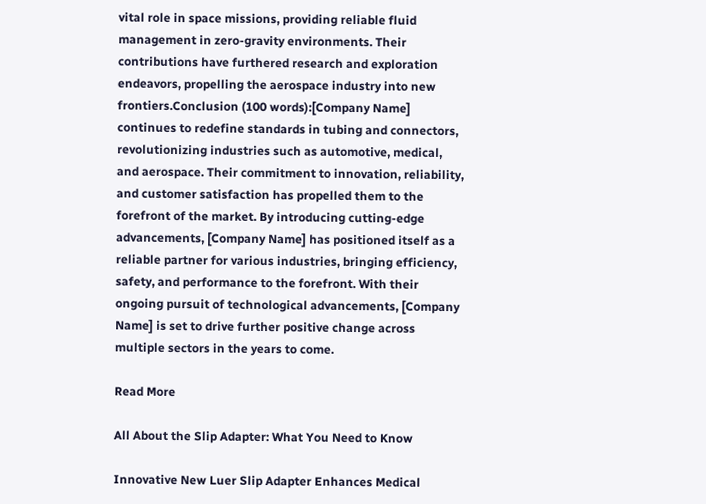vital role in space missions, providing reliable fluid management in zero-gravity environments. Their contributions have furthered research and exploration endeavors, propelling the aerospace industry into new frontiers.Conclusion (100 words):[Company Name] continues to redefine standards in tubing and connectors, revolutionizing industries such as automotive, medical, and aerospace. Their commitment to innovation, reliability, and customer satisfaction has propelled them to the forefront of the market. By introducing cutting-edge advancements, [Company Name] has positioned itself as a reliable partner for various industries, bringing efficiency, safety, and performance to the forefront. With their ongoing pursuit of technological advancements, [Company Name] is set to drive further positive change across multiple sectors in the years to come.

Read More

All About the Slip Adapter: What You Need to Know

Innovative New Luer Slip Adapter Enhances Medical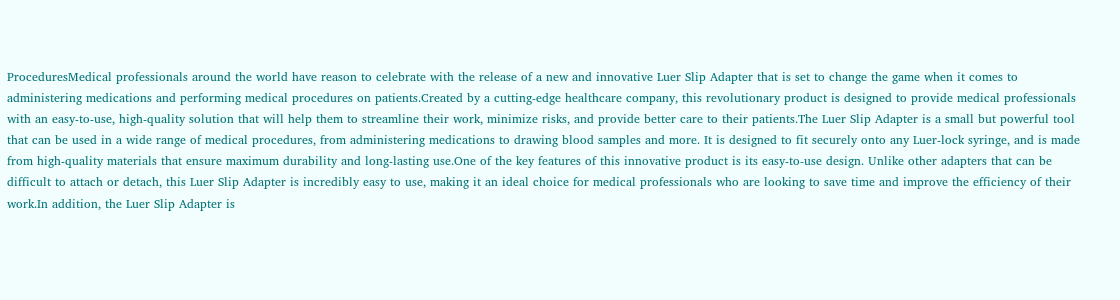ProceduresMedical professionals around the world have reason to celebrate with the release of a new and innovative Luer Slip Adapter that is set to change the game when it comes to administering medications and performing medical procedures on patients.Created by a cutting-edge healthcare company, this revolutionary product is designed to provide medical professionals with an easy-to-use, high-quality solution that will help them to streamline their work, minimize risks, and provide better care to their patients.The Luer Slip Adapter is a small but powerful tool that can be used in a wide range of medical procedures, from administering medications to drawing blood samples and more. It is designed to fit securely onto any Luer-lock syringe, and is made from high-quality materials that ensure maximum durability and long-lasting use.One of the key features of this innovative product is its easy-to-use design. Unlike other adapters that can be difficult to attach or detach, this Luer Slip Adapter is incredibly easy to use, making it an ideal choice for medical professionals who are looking to save time and improve the efficiency of their work.In addition, the Luer Slip Adapter is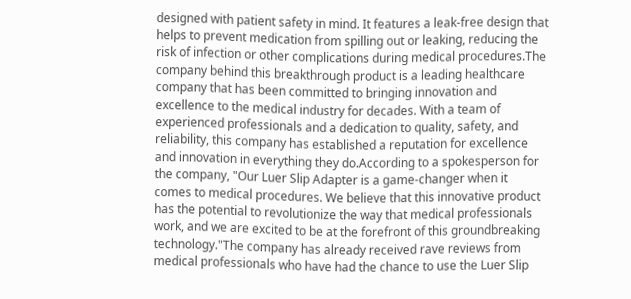designed with patient safety in mind. It features a leak-free design that helps to prevent medication from spilling out or leaking, reducing the risk of infection or other complications during medical procedures.The company behind this breakthrough product is a leading healthcare company that has been committed to bringing innovation and excellence to the medical industry for decades. With a team of experienced professionals and a dedication to quality, safety, and reliability, this company has established a reputation for excellence and innovation in everything they do.According to a spokesperson for the company, "Our Luer Slip Adapter is a game-changer when it comes to medical procedures. We believe that this innovative product has the potential to revolutionize the way that medical professionals work, and we are excited to be at the forefront of this groundbreaking technology."The company has already received rave reviews from medical professionals who have had the chance to use the Luer Slip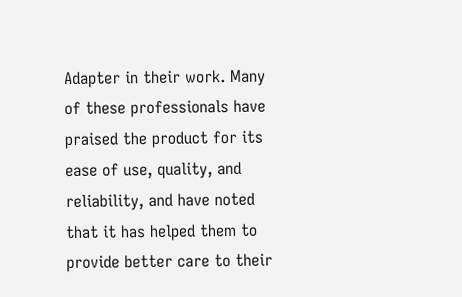Adapter in their work. Many of these professionals have praised the product for its ease of use, quality, and reliability, and have noted that it has helped them to provide better care to their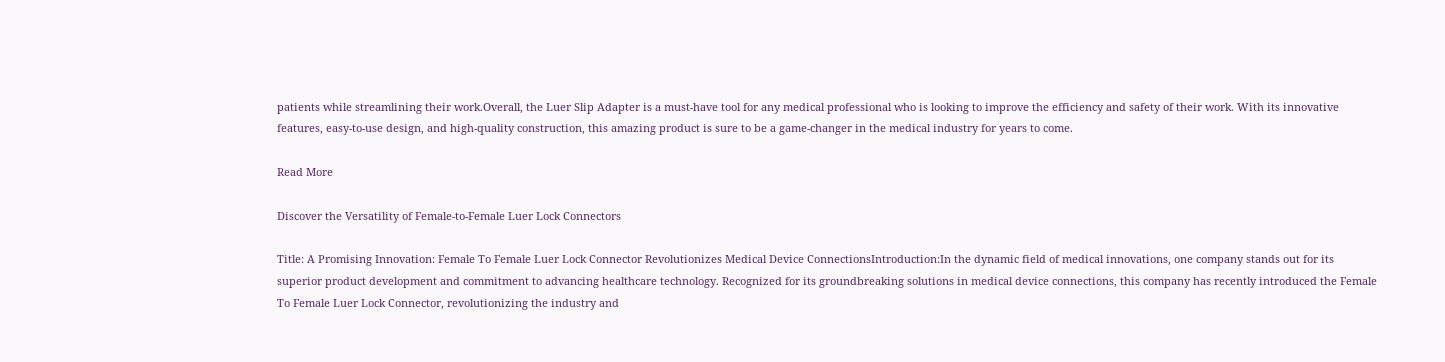patients while streamlining their work.Overall, the Luer Slip Adapter is a must-have tool for any medical professional who is looking to improve the efficiency and safety of their work. With its innovative features, easy-to-use design, and high-quality construction, this amazing product is sure to be a game-changer in the medical industry for years to come.

Read More

Discover the Versatility of Female-to-Female Luer Lock Connectors

Title: A Promising Innovation: Female To Female Luer Lock Connector Revolutionizes Medical Device ConnectionsIntroduction:In the dynamic field of medical innovations, one company stands out for its superior product development and commitment to advancing healthcare technology. Recognized for its groundbreaking solutions in medical device connections, this company has recently introduced the Female To Female Luer Lock Connector, revolutionizing the industry and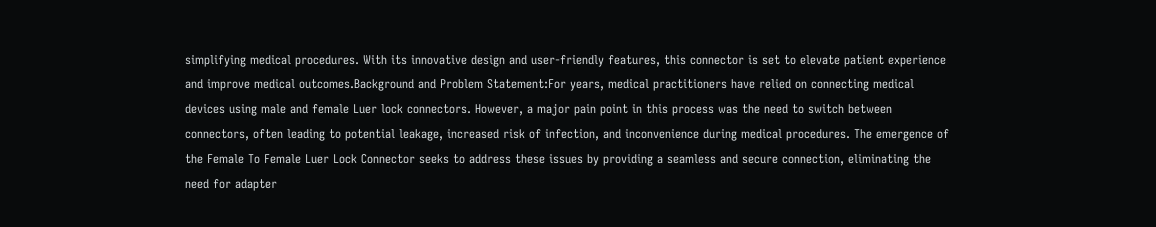simplifying medical procedures. With its innovative design and user-friendly features, this connector is set to elevate patient experience and improve medical outcomes.Background and Problem Statement:For years, medical practitioners have relied on connecting medical devices using male and female Luer lock connectors. However, a major pain point in this process was the need to switch between connectors, often leading to potential leakage, increased risk of infection, and inconvenience during medical procedures. The emergence of the Female To Female Luer Lock Connector seeks to address these issues by providing a seamless and secure connection, eliminating the need for adapter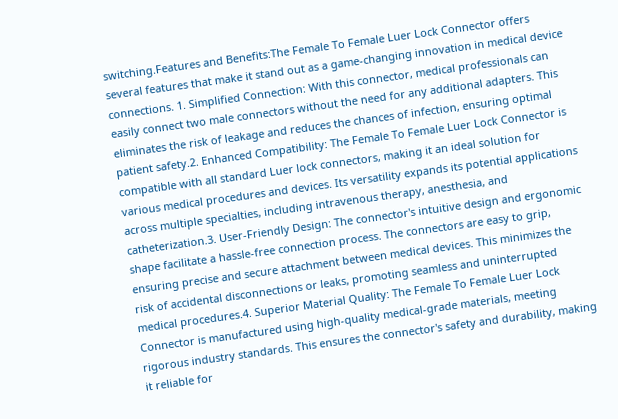switching.Features and Benefits:The Female To Female Luer Lock Connector offers several features that make it stand out as a game-changing innovation in medical device connections. 1. Simplified Connection: With this connector, medical professionals can easily connect two male connectors without the need for any additional adapters. This eliminates the risk of leakage and reduces the chances of infection, ensuring optimal patient safety.2. Enhanced Compatibility: The Female To Female Luer Lock Connector is compatible with all standard Luer lock connectors, making it an ideal solution for various medical procedures and devices. Its versatility expands its potential applications across multiple specialties, including intravenous therapy, anesthesia, and catheterization.3. User-Friendly Design: The connector's intuitive design and ergonomic shape facilitate a hassle-free connection process. The connectors are easy to grip, ensuring precise and secure attachment between medical devices. This minimizes the risk of accidental disconnections or leaks, promoting seamless and uninterrupted medical procedures.4. Superior Material Quality: The Female To Female Luer Lock Connector is manufactured using high-quality medical-grade materials, meeting rigorous industry standards. This ensures the connector's safety and durability, making it reliable for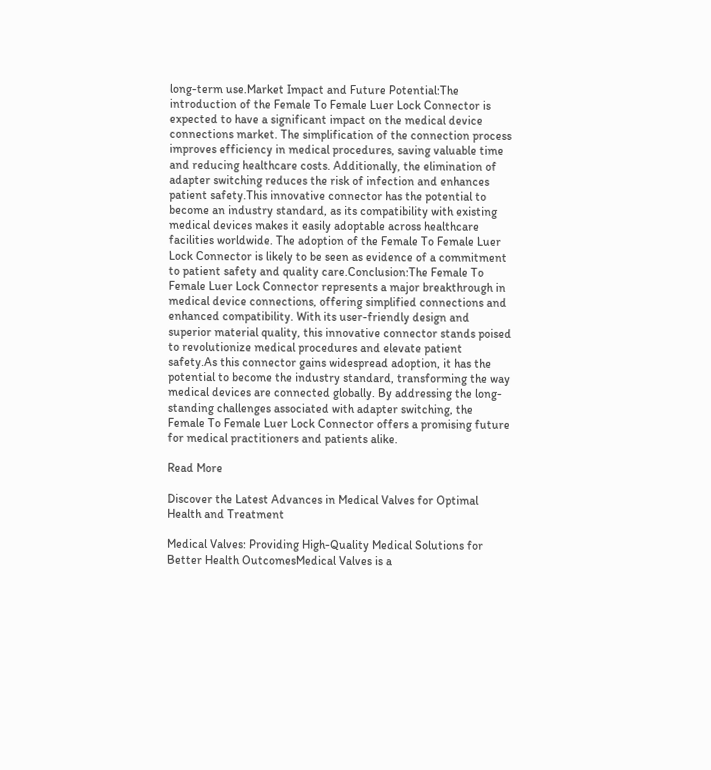long-term use.Market Impact and Future Potential:The introduction of the Female To Female Luer Lock Connector is expected to have a significant impact on the medical device connections market. The simplification of the connection process improves efficiency in medical procedures, saving valuable time and reducing healthcare costs. Additionally, the elimination of adapter switching reduces the risk of infection and enhances patient safety.This innovative connector has the potential to become an industry standard, as its compatibility with existing medical devices makes it easily adoptable across healthcare facilities worldwide. The adoption of the Female To Female Luer Lock Connector is likely to be seen as evidence of a commitment to patient safety and quality care.Conclusion:The Female To Female Luer Lock Connector represents a major breakthrough in medical device connections, offering simplified connections and enhanced compatibility. With its user-friendly design and superior material quality, this innovative connector stands poised to revolutionize medical procedures and elevate patient safety.As this connector gains widespread adoption, it has the potential to become the industry standard, transforming the way medical devices are connected globally. By addressing the long-standing challenges associated with adapter switching, the Female To Female Luer Lock Connector offers a promising future for medical practitioners and patients alike.

Read More

Discover the Latest Advances in Medical Valves for Optimal Health and Treatment

Medical Valves: Providing High-Quality Medical Solutions for Better Health OutcomesMedical Valves is a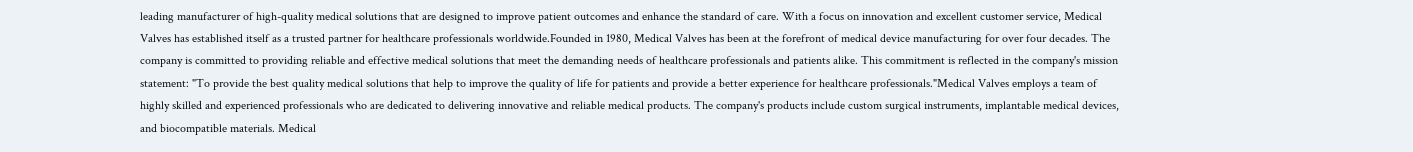leading manufacturer of high-quality medical solutions that are designed to improve patient outcomes and enhance the standard of care. With a focus on innovation and excellent customer service, Medical Valves has established itself as a trusted partner for healthcare professionals worldwide.Founded in 1980, Medical Valves has been at the forefront of medical device manufacturing for over four decades. The company is committed to providing reliable and effective medical solutions that meet the demanding needs of healthcare professionals and patients alike. This commitment is reflected in the company's mission statement: "To provide the best quality medical solutions that help to improve the quality of life for patients and provide a better experience for healthcare professionals."Medical Valves employs a team of highly skilled and experienced professionals who are dedicated to delivering innovative and reliable medical products. The company's products include custom surgical instruments, implantable medical devices, and biocompatible materials. Medical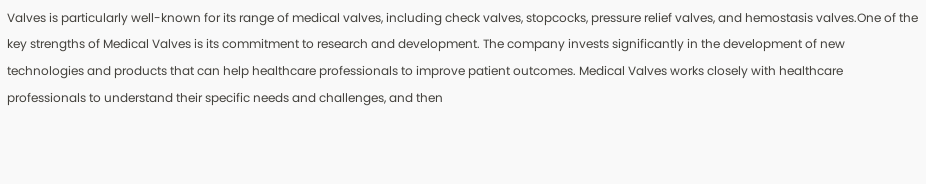Valves is particularly well-known for its range of medical valves, including check valves, stopcocks, pressure relief valves, and hemostasis valves.One of the key strengths of Medical Valves is its commitment to research and development. The company invests significantly in the development of new technologies and products that can help healthcare professionals to improve patient outcomes. Medical Valves works closely with healthcare professionals to understand their specific needs and challenges, and then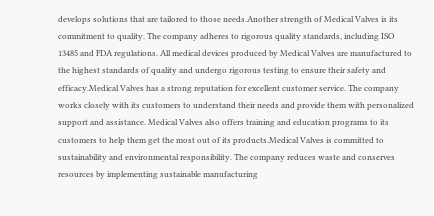develops solutions that are tailored to those needs.Another strength of Medical Valves is its commitment to quality. The company adheres to rigorous quality standards, including ISO 13485 and FDA regulations. All medical devices produced by Medical Valves are manufactured to the highest standards of quality and undergo rigorous testing to ensure their safety and efficacy.Medical Valves has a strong reputation for excellent customer service. The company works closely with its customers to understand their needs and provide them with personalized support and assistance. Medical Valves also offers training and education programs to its customers to help them get the most out of its products.Medical Valves is committed to sustainability and environmental responsibility. The company reduces waste and conserves resources by implementing sustainable manufacturing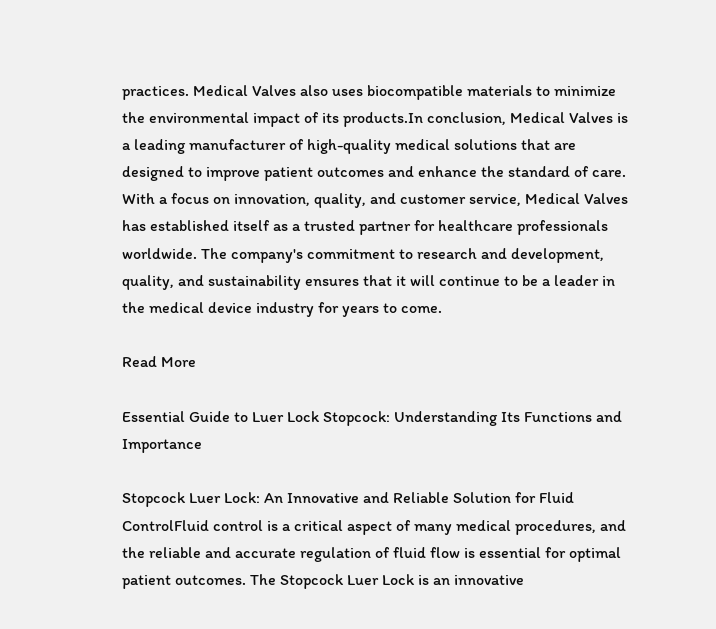practices. Medical Valves also uses biocompatible materials to minimize the environmental impact of its products.In conclusion, Medical Valves is a leading manufacturer of high-quality medical solutions that are designed to improve patient outcomes and enhance the standard of care. With a focus on innovation, quality, and customer service, Medical Valves has established itself as a trusted partner for healthcare professionals worldwide. The company's commitment to research and development, quality, and sustainability ensures that it will continue to be a leader in the medical device industry for years to come.

Read More

Essential Guide to Luer Lock Stopcock: Understanding Its Functions and Importance

Stopcock Luer Lock: An Innovative and Reliable Solution for Fluid ControlFluid control is a critical aspect of many medical procedures, and the reliable and accurate regulation of fluid flow is essential for optimal patient outcomes. The Stopcock Luer Lock is an innovative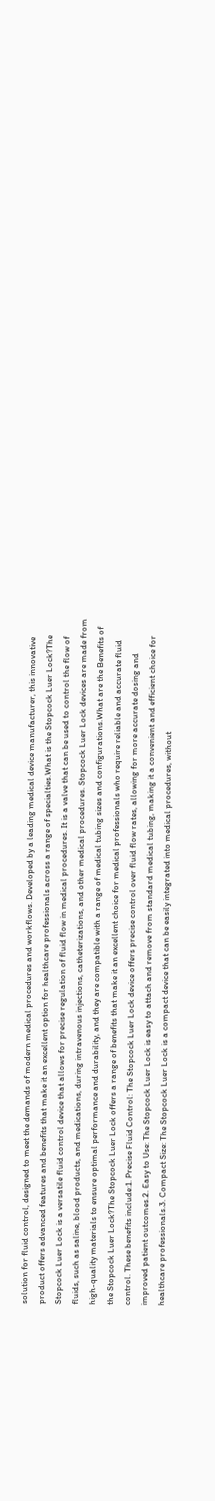solution for fluid control, designed to meet the demands of modern medical procedures and workflows. Developed by a leading medical device manufacturer, this innovative product offers advanced features and benefits that make it an excellent option for healthcare professionals across a range of specialties.What is the Stopcock Luer Lock?The Stopcock Luer Lock is a versatile fluid control device that allows for precise regulation of fluid flow in medical procedures. It is a valve that can be used to control the flow of fluids, such as saline, blood products, and medications, during intravenous injections, catheterizations, and other medical procedures. Stopcock Luer Lock devices are made from high-quality materials to ensure optimal performance and durability, and they are compatible with a range of medical tubing sizes and configurations.What are the Benefits of the Stopcock Luer Lock?The Stopcock Luer Lock offers a range of benefits that make it an excellent choice for medical professionals who require reliable and accurate fluid control. These benefits include:1. Precise Fluid Control: The Stopcock Luer Lock device offers precise control over fluid flow rates, allowing for more accurate dosing and improved patient outcomes.2. Easy to Use: The Stopcock Luer Lock is easy to attach and remove from standard medical tubing, making it a convenient and efficient choice for healthcare professionals.3. Compact Size: The Stopcock Luer Lock is a compact device that can be easily integrated into medical procedures, without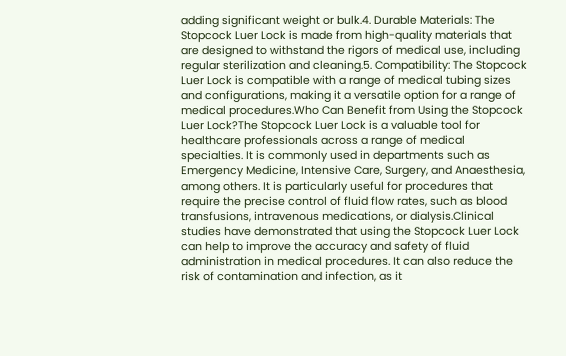adding significant weight or bulk.4. Durable Materials: The Stopcock Luer Lock is made from high-quality materials that are designed to withstand the rigors of medical use, including regular sterilization and cleaning.5. Compatibility: The Stopcock Luer Lock is compatible with a range of medical tubing sizes and configurations, making it a versatile option for a range of medical procedures.Who Can Benefit from Using the Stopcock Luer Lock?The Stopcock Luer Lock is a valuable tool for healthcare professionals across a range of medical specialties. It is commonly used in departments such as Emergency Medicine, Intensive Care, Surgery, and Anaesthesia, among others. It is particularly useful for procedures that require the precise control of fluid flow rates, such as blood transfusions, intravenous medications, or dialysis.Clinical studies have demonstrated that using the Stopcock Luer Lock can help to improve the accuracy and safety of fluid administration in medical procedures. It can also reduce the risk of contamination and infection, as it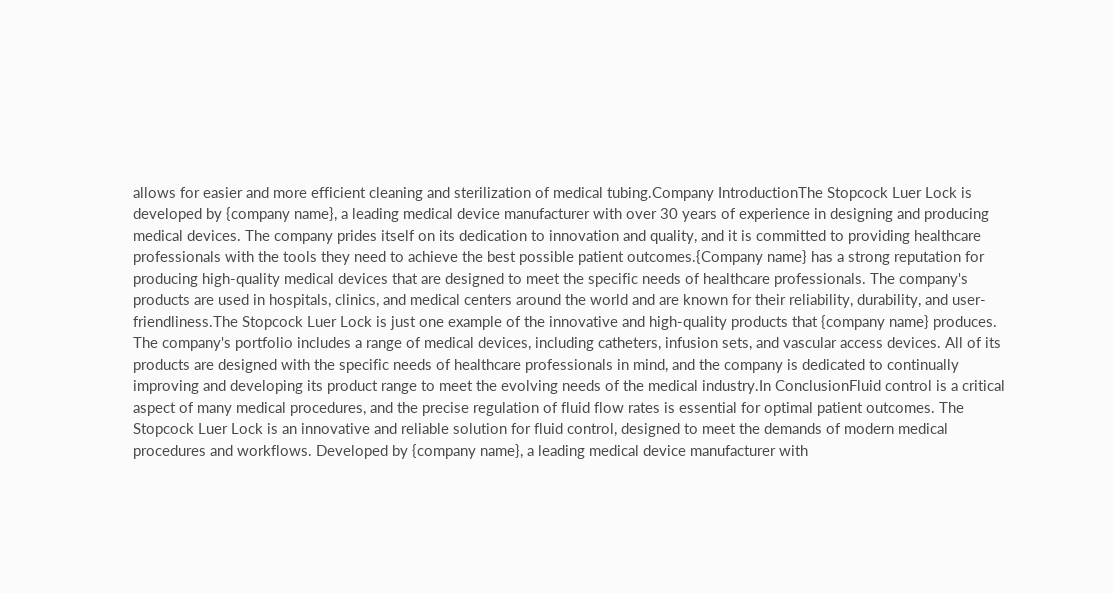allows for easier and more efficient cleaning and sterilization of medical tubing.Company IntroductionThe Stopcock Luer Lock is developed by {company name}, a leading medical device manufacturer with over 30 years of experience in designing and producing medical devices. The company prides itself on its dedication to innovation and quality, and it is committed to providing healthcare professionals with the tools they need to achieve the best possible patient outcomes.{Company name} has a strong reputation for producing high-quality medical devices that are designed to meet the specific needs of healthcare professionals. The company's products are used in hospitals, clinics, and medical centers around the world and are known for their reliability, durability, and user-friendliness.The Stopcock Luer Lock is just one example of the innovative and high-quality products that {company name} produces. The company's portfolio includes a range of medical devices, including catheters, infusion sets, and vascular access devices. All of its products are designed with the specific needs of healthcare professionals in mind, and the company is dedicated to continually improving and developing its product range to meet the evolving needs of the medical industry.In ConclusionFluid control is a critical aspect of many medical procedures, and the precise regulation of fluid flow rates is essential for optimal patient outcomes. The Stopcock Luer Lock is an innovative and reliable solution for fluid control, designed to meet the demands of modern medical procedures and workflows. Developed by {company name}, a leading medical device manufacturer with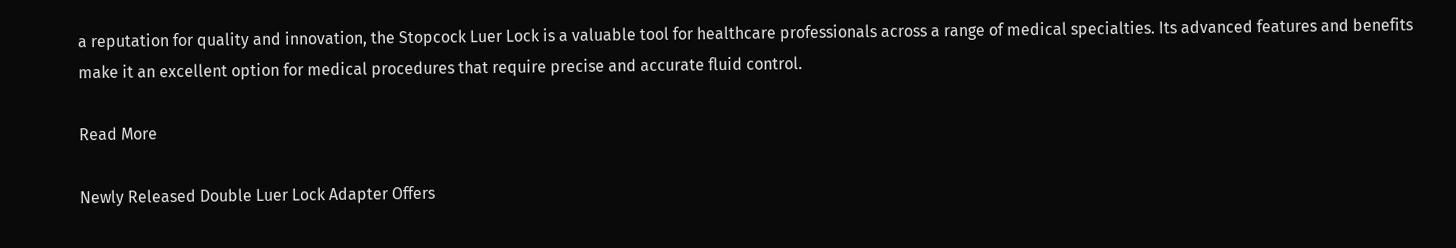a reputation for quality and innovation, the Stopcock Luer Lock is a valuable tool for healthcare professionals across a range of medical specialties. Its advanced features and benefits make it an excellent option for medical procedures that require precise and accurate fluid control.

Read More

Newly Released Double Luer Lock Adapter Offers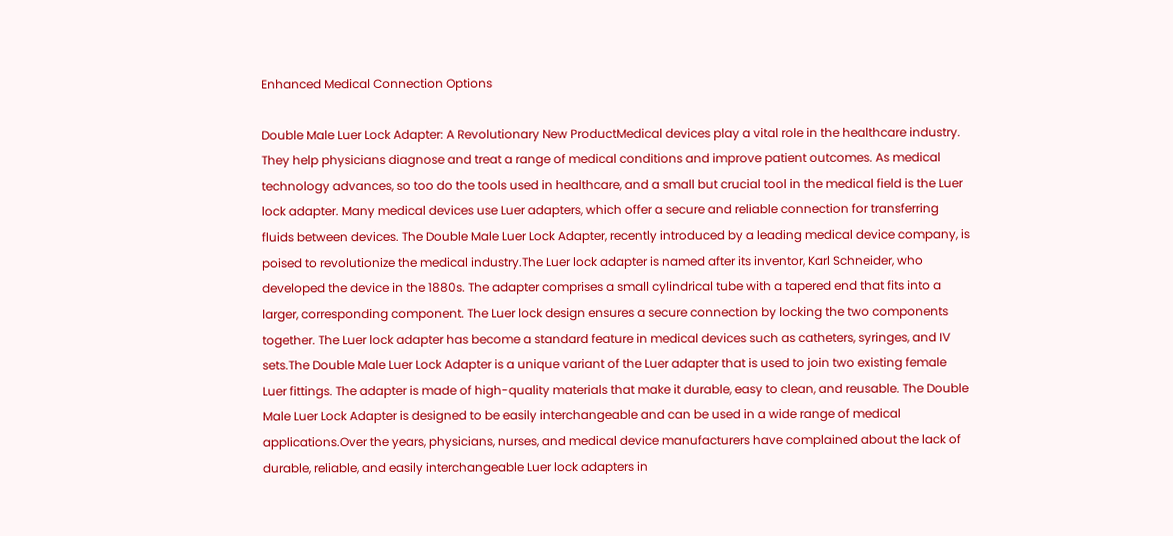Enhanced Medical Connection Options

Double Male Luer Lock Adapter: A Revolutionary New ProductMedical devices play a vital role in the healthcare industry. They help physicians diagnose and treat a range of medical conditions and improve patient outcomes. As medical technology advances, so too do the tools used in healthcare, and a small but crucial tool in the medical field is the Luer lock adapter. Many medical devices use Luer adapters, which offer a secure and reliable connection for transferring fluids between devices. The Double Male Luer Lock Adapter, recently introduced by a leading medical device company, is poised to revolutionize the medical industry.The Luer lock adapter is named after its inventor, Karl Schneider, who developed the device in the 1880s. The adapter comprises a small cylindrical tube with a tapered end that fits into a larger, corresponding component. The Luer lock design ensures a secure connection by locking the two components together. The Luer lock adapter has become a standard feature in medical devices such as catheters, syringes, and IV sets.The Double Male Luer Lock Adapter is a unique variant of the Luer adapter that is used to join two existing female Luer fittings. The adapter is made of high-quality materials that make it durable, easy to clean, and reusable. The Double Male Luer Lock Adapter is designed to be easily interchangeable and can be used in a wide range of medical applications.Over the years, physicians, nurses, and medical device manufacturers have complained about the lack of durable, reliable, and easily interchangeable Luer lock adapters in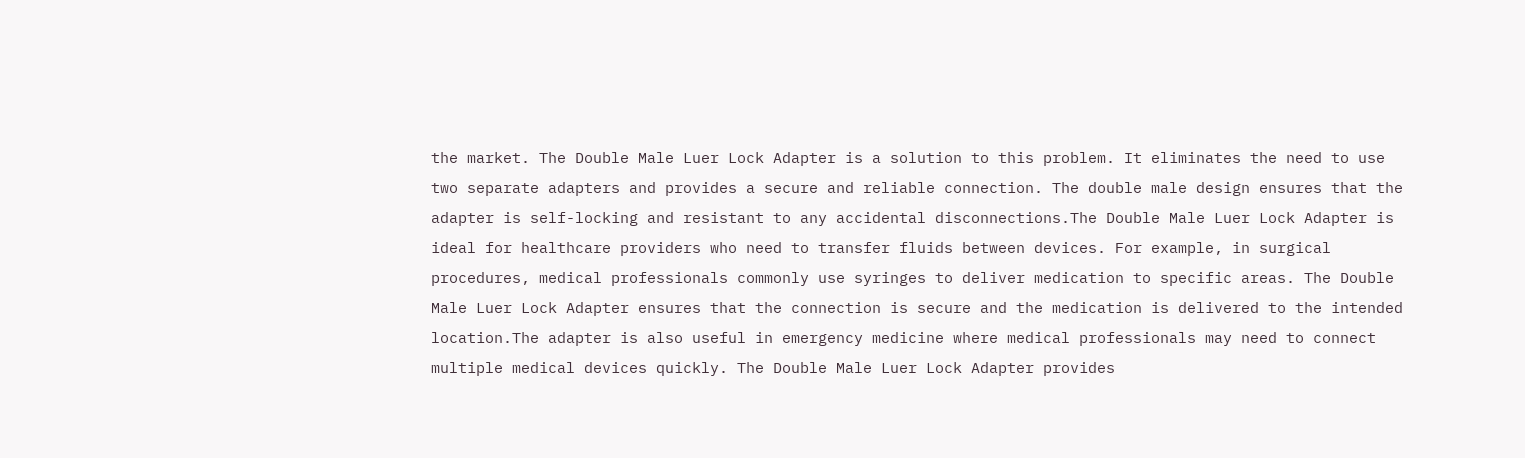the market. The Double Male Luer Lock Adapter is a solution to this problem. It eliminates the need to use two separate adapters and provides a secure and reliable connection. The double male design ensures that the adapter is self-locking and resistant to any accidental disconnections.The Double Male Luer Lock Adapter is ideal for healthcare providers who need to transfer fluids between devices. For example, in surgical procedures, medical professionals commonly use syringes to deliver medication to specific areas. The Double Male Luer Lock Adapter ensures that the connection is secure and the medication is delivered to the intended location.The adapter is also useful in emergency medicine where medical professionals may need to connect multiple medical devices quickly. The Double Male Luer Lock Adapter provides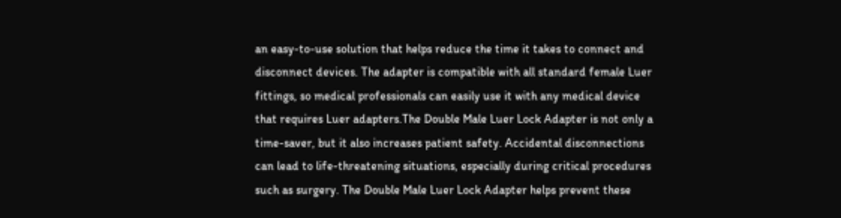an easy-to-use solution that helps reduce the time it takes to connect and disconnect devices. The adapter is compatible with all standard female Luer fittings, so medical professionals can easily use it with any medical device that requires Luer adapters.The Double Male Luer Lock Adapter is not only a time-saver, but it also increases patient safety. Accidental disconnections can lead to life-threatening situations, especially during critical procedures such as surgery. The Double Male Luer Lock Adapter helps prevent these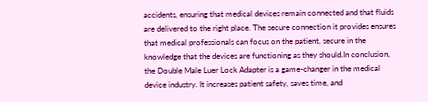accidents, ensuring that medical devices remain connected and that fluids are delivered to the right place. The secure connection it provides ensures that medical professionals can focus on the patient, secure in the knowledge that the devices are functioning as they should.In conclusion, the Double Male Luer Lock Adapter is a game-changer in the medical device industry. It increases patient safety, saves time, and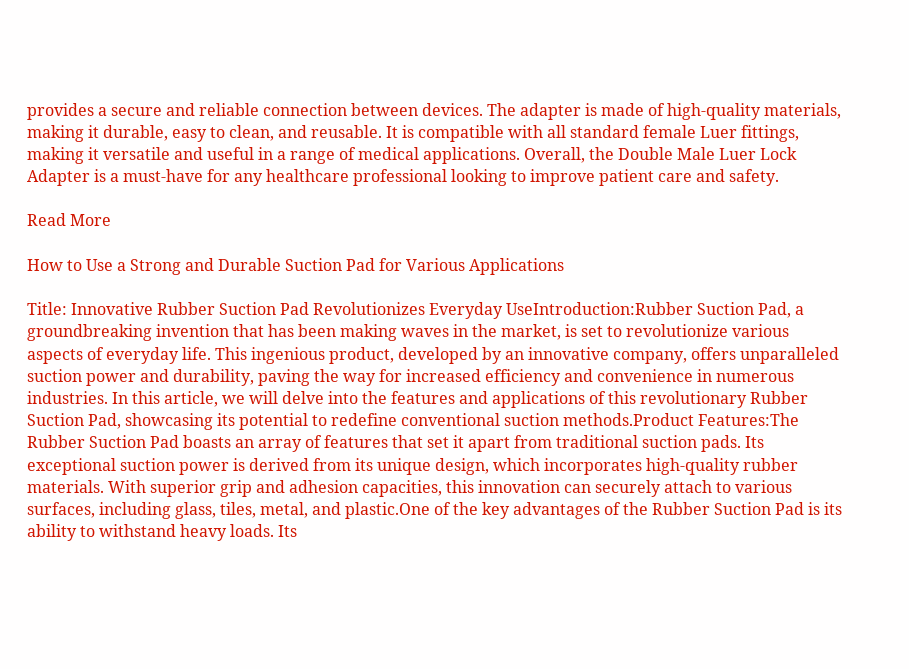provides a secure and reliable connection between devices. The adapter is made of high-quality materials, making it durable, easy to clean, and reusable. It is compatible with all standard female Luer fittings, making it versatile and useful in a range of medical applications. Overall, the Double Male Luer Lock Adapter is a must-have for any healthcare professional looking to improve patient care and safety.

Read More

How to Use a Strong and Durable Suction Pad for Various Applications

Title: Innovative Rubber Suction Pad Revolutionizes Everyday UseIntroduction:Rubber Suction Pad, a groundbreaking invention that has been making waves in the market, is set to revolutionize various aspects of everyday life. This ingenious product, developed by an innovative company, offers unparalleled suction power and durability, paving the way for increased efficiency and convenience in numerous industries. In this article, we will delve into the features and applications of this revolutionary Rubber Suction Pad, showcasing its potential to redefine conventional suction methods.Product Features:The Rubber Suction Pad boasts an array of features that set it apart from traditional suction pads. Its exceptional suction power is derived from its unique design, which incorporates high-quality rubber materials. With superior grip and adhesion capacities, this innovation can securely attach to various surfaces, including glass, tiles, metal, and plastic.One of the key advantages of the Rubber Suction Pad is its ability to withstand heavy loads. Its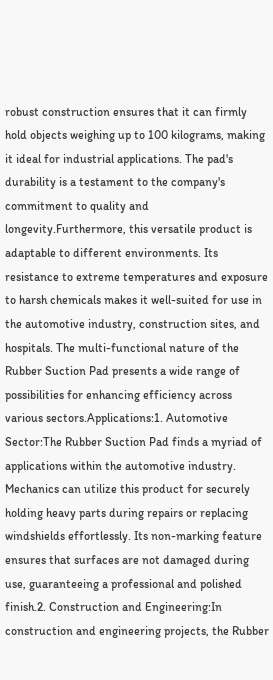robust construction ensures that it can firmly hold objects weighing up to 100 kilograms, making it ideal for industrial applications. The pad's durability is a testament to the company's commitment to quality and longevity.Furthermore, this versatile product is adaptable to different environments. Its resistance to extreme temperatures and exposure to harsh chemicals makes it well-suited for use in the automotive industry, construction sites, and hospitals. The multi-functional nature of the Rubber Suction Pad presents a wide range of possibilities for enhancing efficiency across various sectors.Applications:1. Automotive Sector:The Rubber Suction Pad finds a myriad of applications within the automotive industry. Mechanics can utilize this product for securely holding heavy parts during repairs or replacing windshields effortlessly. Its non-marking feature ensures that surfaces are not damaged during use, guaranteeing a professional and polished finish.2. Construction and Engineering:In construction and engineering projects, the Rubber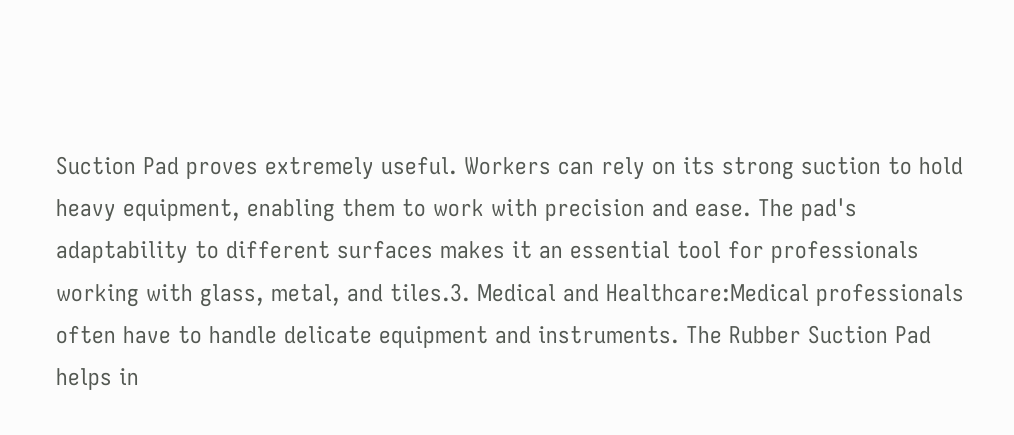Suction Pad proves extremely useful. Workers can rely on its strong suction to hold heavy equipment, enabling them to work with precision and ease. The pad's adaptability to different surfaces makes it an essential tool for professionals working with glass, metal, and tiles.3. Medical and Healthcare:Medical professionals often have to handle delicate equipment and instruments. The Rubber Suction Pad helps in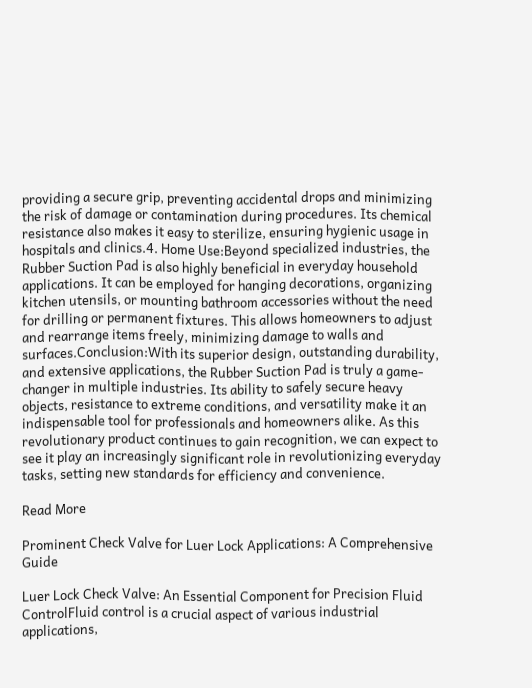providing a secure grip, preventing accidental drops and minimizing the risk of damage or contamination during procedures. Its chemical resistance also makes it easy to sterilize, ensuring hygienic usage in hospitals and clinics.4. Home Use:Beyond specialized industries, the Rubber Suction Pad is also highly beneficial in everyday household applications. It can be employed for hanging decorations, organizing kitchen utensils, or mounting bathroom accessories without the need for drilling or permanent fixtures. This allows homeowners to adjust and rearrange items freely, minimizing damage to walls and surfaces.Conclusion:With its superior design, outstanding durability, and extensive applications, the Rubber Suction Pad is truly a game-changer in multiple industries. Its ability to safely secure heavy objects, resistance to extreme conditions, and versatility make it an indispensable tool for professionals and homeowners alike. As this revolutionary product continues to gain recognition, we can expect to see it play an increasingly significant role in revolutionizing everyday tasks, setting new standards for efficiency and convenience.

Read More

Prominent Check Valve for Luer Lock Applications: A Comprehensive Guide

Luer Lock Check Valve: An Essential Component for Precision Fluid ControlFluid control is a crucial aspect of various industrial applications,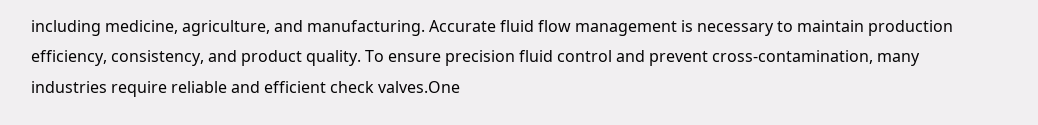including medicine, agriculture, and manufacturing. Accurate fluid flow management is necessary to maintain production efficiency, consistency, and product quality. To ensure precision fluid control and prevent cross-contamination, many industries require reliable and efficient check valves.One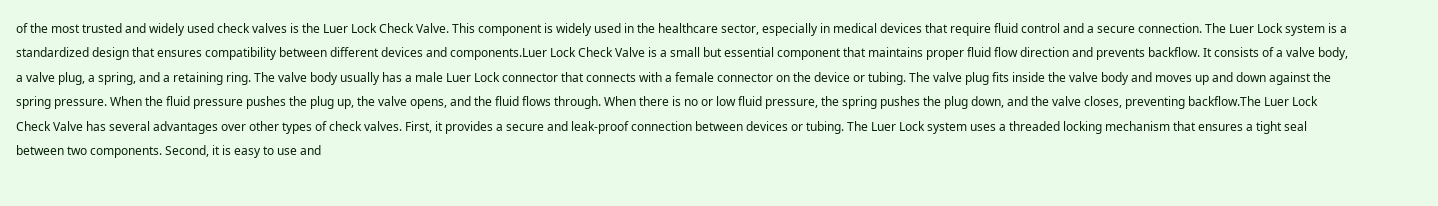of the most trusted and widely used check valves is the Luer Lock Check Valve. This component is widely used in the healthcare sector, especially in medical devices that require fluid control and a secure connection. The Luer Lock system is a standardized design that ensures compatibility between different devices and components.Luer Lock Check Valve is a small but essential component that maintains proper fluid flow direction and prevents backflow. It consists of a valve body, a valve plug, a spring, and a retaining ring. The valve body usually has a male Luer Lock connector that connects with a female connector on the device or tubing. The valve plug fits inside the valve body and moves up and down against the spring pressure. When the fluid pressure pushes the plug up, the valve opens, and the fluid flows through. When there is no or low fluid pressure, the spring pushes the plug down, and the valve closes, preventing backflow.The Luer Lock Check Valve has several advantages over other types of check valves. First, it provides a secure and leak-proof connection between devices or tubing. The Luer Lock system uses a threaded locking mechanism that ensures a tight seal between two components. Second, it is easy to use and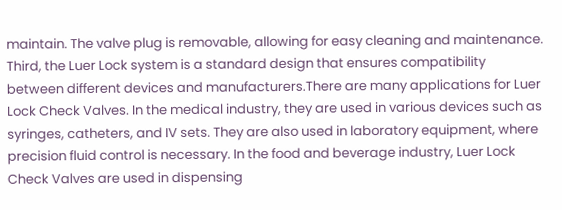maintain. The valve plug is removable, allowing for easy cleaning and maintenance. Third, the Luer Lock system is a standard design that ensures compatibility between different devices and manufacturers.There are many applications for Luer Lock Check Valves. In the medical industry, they are used in various devices such as syringes, catheters, and IV sets. They are also used in laboratory equipment, where precision fluid control is necessary. In the food and beverage industry, Luer Lock Check Valves are used in dispensing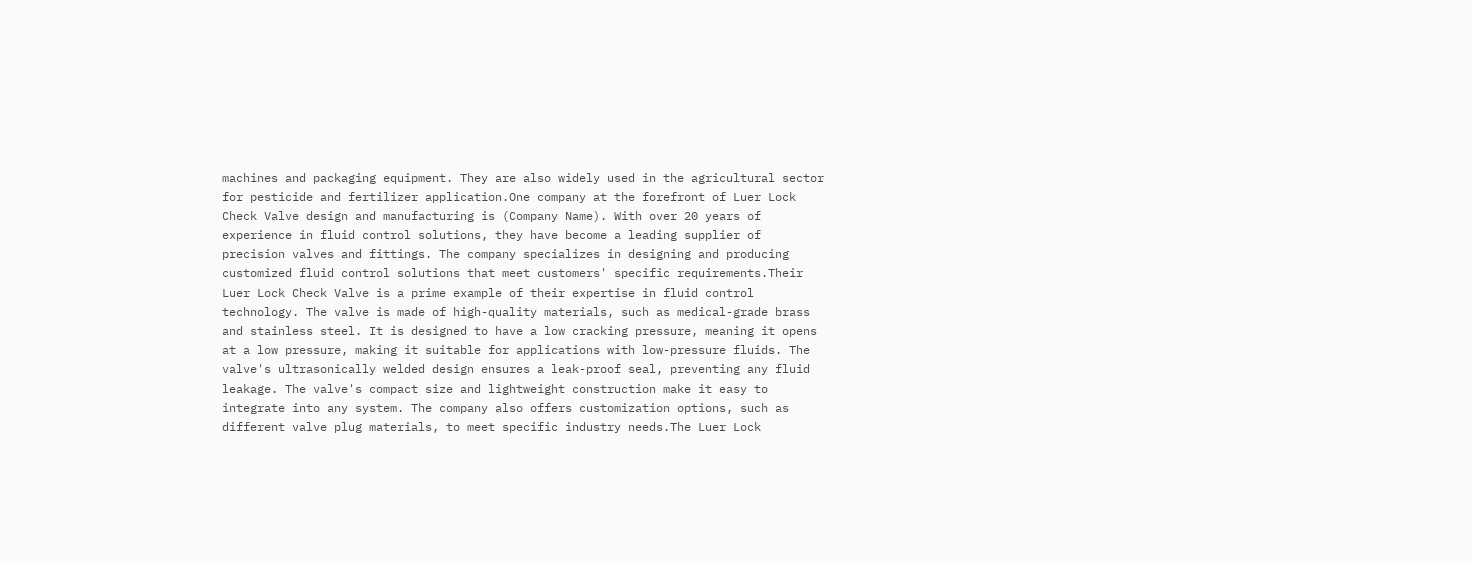machines and packaging equipment. They are also widely used in the agricultural sector for pesticide and fertilizer application.One company at the forefront of Luer Lock Check Valve design and manufacturing is (Company Name). With over 20 years of experience in fluid control solutions, they have become a leading supplier of precision valves and fittings. The company specializes in designing and producing customized fluid control solutions that meet customers' specific requirements.Their Luer Lock Check Valve is a prime example of their expertise in fluid control technology. The valve is made of high-quality materials, such as medical-grade brass and stainless steel. It is designed to have a low cracking pressure, meaning it opens at a low pressure, making it suitable for applications with low-pressure fluids. The valve's ultrasonically welded design ensures a leak-proof seal, preventing any fluid leakage. The valve's compact size and lightweight construction make it easy to integrate into any system. The company also offers customization options, such as different valve plug materials, to meet specific industry needs.The Luer Lock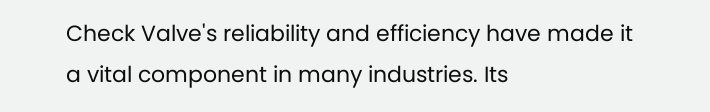Check Valve's reliability and efficiency have made it a vital component in many industries. Its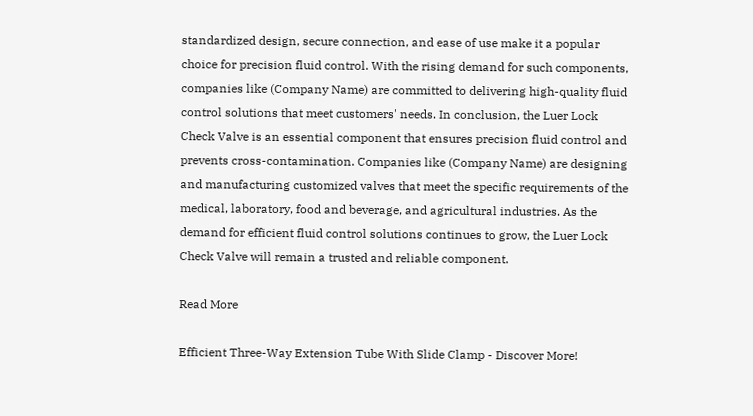standardized design, secure connection, and ease of use make it a popular choice for precision fluid control. With the rising demand for such components, companies like (Company Name) are committed to delivering high-quality fluid control solutions that meet customers' needs. In conclusion, the Luer Lock Check Valve is an essential component that ensures precision fluid control and prevents cross-contamination. Companies like (Company Name) are designing and manufacturing customized valves that meet the specific requirements of the medical, laboratory, food and beverage, and agricultural industries. As the demand for efficient fluid control solutions continues to grow, the Luer Lock Check Valve will remain a trusted and reliable component.

Read More

Efficient Three-Way Extension Tube With Slide Clamp - Discover More!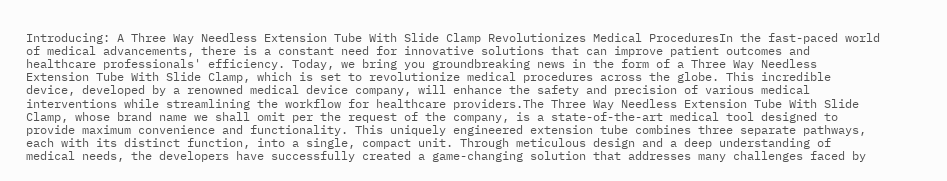Introducing: A Three Way Needless Extension Tube With Slide Clamp Revolutionizes Medical ProceduresIn the fast-paced world of medical advancements, there is a constant need for innovative solutions that can improve patient outcomes and healthcare professionals' efficiency. Today, we bring you groundbreaking news in the form of a Three Way Needless Extension Tube With Slide Clamp, which is set to revolutionize medical procedures across the globe. This incredible device, developed by a renowned medical device company, will enhance the safety and precision of various medical interventions while streamlining the workflow for healthcare providers.The Three Way Needless Extension Tube With Slide Clamp, whose brand name we shall omit per the request of the company, is a state-of-the-art medical tool designed to provide maximum convenience and functionality. This uniquely engineered extension tube combines three separate pathways, each with its distinct function, into a single, compact unit. Through meticulous design and a deep understanding of medical needs, the developers have successfully created a game-changing solution that addresses many challenges faced by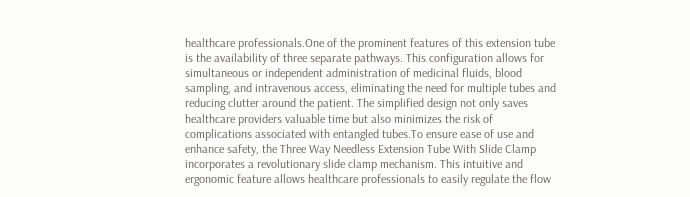healthcare professionals.One of the prominent features of this extension tube is the availability of three separate pathways. This configuration allows for simultaneous or independent administration of medicinal fluids, blood sampling, and intravenous access, eliminating the need for multiple tubes and reducing clutter around the patient. The simplified design not only saves healthcare providers valuable time but also minimizes the risk of complications associated with entangled tubes.To ensure ease of use and enhance safety, the Three Way Needless Extension Tube With Slide Clamp incorporates a revolutionary slide clamp mechanism. This intuitive and ergonomic feature allows healthcare professionals to easily regulate the flow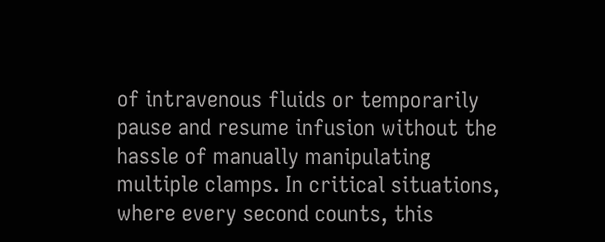of intravenous fluids or temporarily pause and resume infusion without the hassle of manually manipulating multiple clamps. In critical situations, where every second counts, this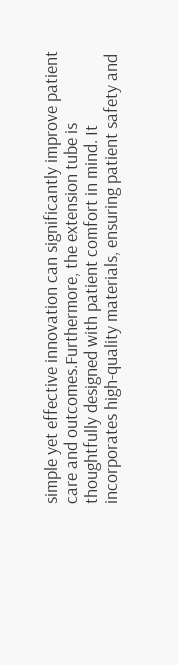simple yet effective innovation can significantly improve patient care and outcomes.Furthermore, the extension tube is thoughtfully designed with patient comfort in mind. It incorporates high-quality materials, ensuring patient safety and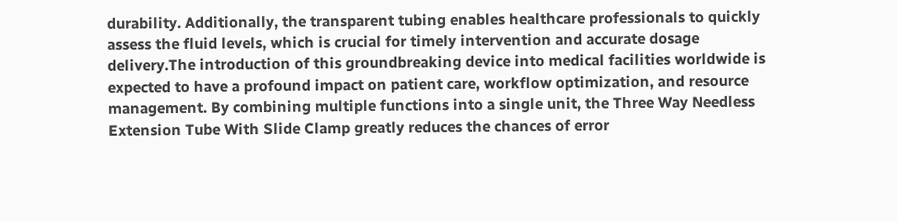durability. Additionally, the transparent tubing enables healthcare professionals to quickly assess the fluid levels, which is crucial for timely intervention and accurate dosage delivery.The introduction of this groundbreaking device into medical facilities worldwide is expected to have a profound impact on patient care, workflow optimization, and resource management. By combining multiple functions into a single unit, the Three Way Needless Extension Tube With Slide Clamp greatly reduces the chances of error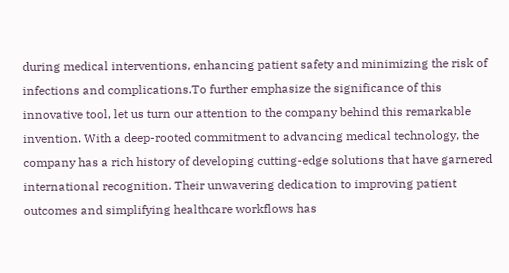during medical interventions, enhancing patient safety and minimizing the risk of infections and complications.To further emphasize the significance of this innovative tool, let us turn our attention to the company behind this remarkable invention. With a deep-rooted commitment to advancing medical technology, the company has a rich history of developing cutting-edge solutions that have garnered international recognition. Their unwavering dedication to improving patient outcomes and simplifying healthcare workflows has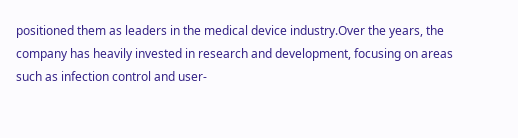positioned them as leaders in the medical device industry.Over the years, the company has heavily invested in research and development, focusing on areas such as infection control and user-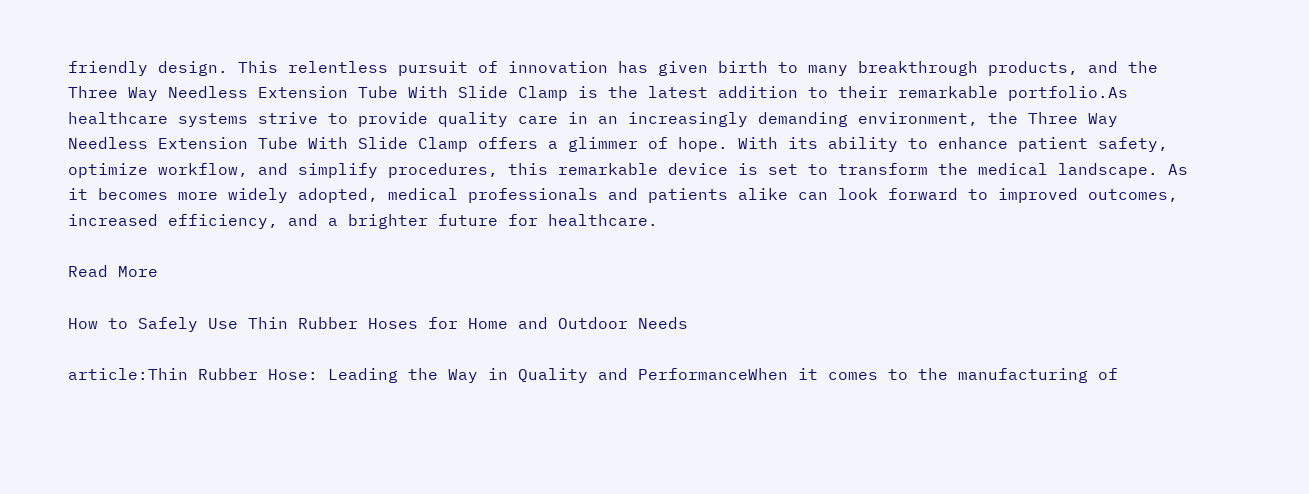friendly design. This relentless pursuit of innovation has given birth to many breakthrough products, and the Three Way Needless Extension Tube With Slide Clamp is the latest addition to their remarkable portfolio.As healthcare systems strive to provide quality care in an increasingly demanding environment, the Three Way Needless Extension Tube With Slide Clamp offers a glimmer of hope. With its ability to enhance patient safety, optimize workflow, and simplify procedures, this remarkable device is set to transform the medical landscape. As it becomes more widely adopted, medical professionals and patients alike can look forward to improved outcomes, increased efficiency, and a brighter future for healthcare.

Read More

How to Safely Use Thin Rubber Hoses for Home and Outdoor Needs

article:Thin Rubber Hose: Leading the Way in Quality and PerformanceWhen it comes to the manufacturing of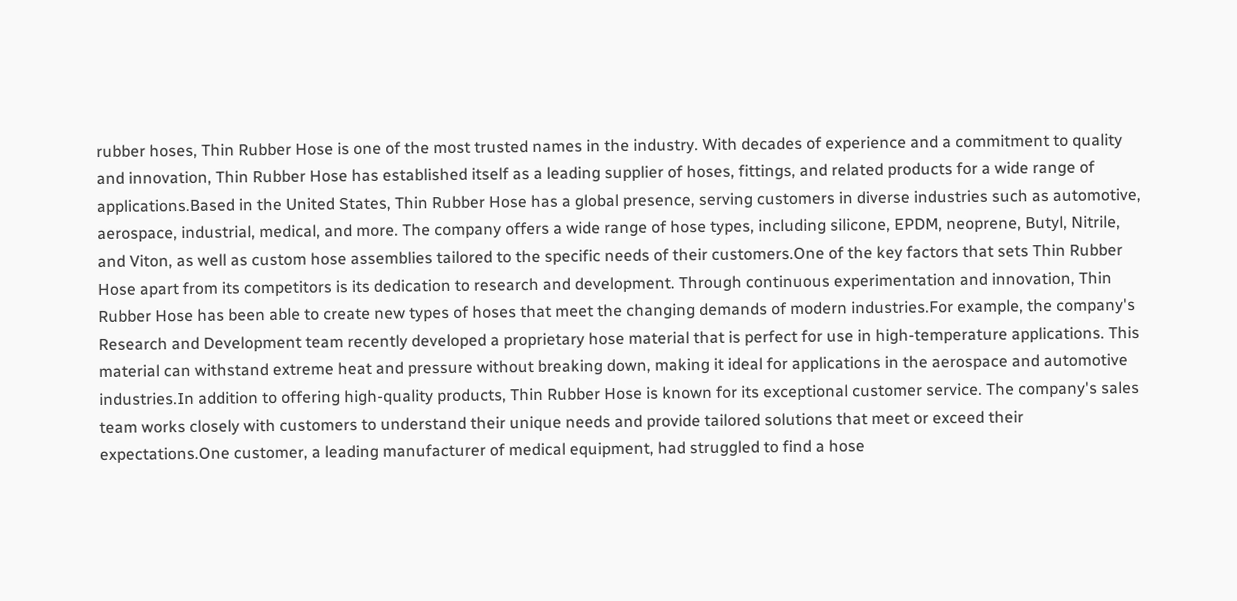rubber hoses, Thin Rubber Hose is one of the most trusted names in the industry. With decades of experience and a commitment to quality and innovation, Thin Rubber Hose has established itself as a leading supplier of hoses, fittings, and related products for a wide range of applications.Based in the United States, Thin Rubber Hose has a global presence, serving customers in diverse industries such as automotive, aerospace, industrial, medical, and more. The company offers a wide range of hose types, including silicone, EPDM, neoprene, Butyl, Nitrile, and Viton, as well as custom hose assemblies tailored to the specific needs of their customers.One of the key factors that sets Thin Rubber Hose apart from its competitors is its dedication to research and development. Through continuous experimentation and innovation, Thin Rubber Hose has been able to create new types of hoses that meet the changing demands of modern industries.For example, the company's Research and Development team recently developed a proprietary hose material that is perfect for use in high-temperature applications. This material can withstand extreme heat and pressure without breaking down, making it ideal for applications in the aerospace and automotive industries.In addition to offering high-quality products, Thin Rubber Hose is known for its exceptional customer service. The company's sales team works closely with customers to understand their unique needs and provide tailored solutions that meet or exceed their expectations.One customer, a leading manufacturer of medical equipment, had struggled to find a hose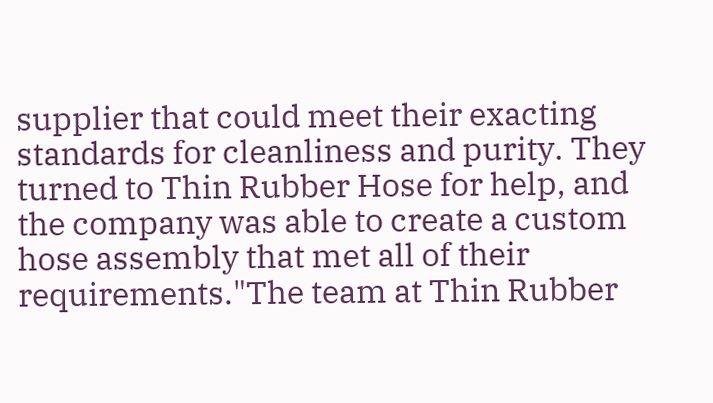supplier that could meet their exacting standards for cleanliness and purity. They turned to Thin Rubber Hose for help, and the company was able to create a custom hose assembly that met all of their requirements."The team at Thin Rubber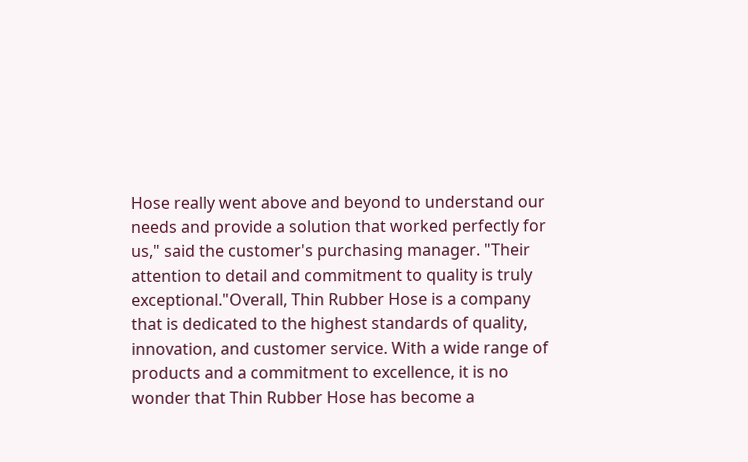Hose really went above and beyond to understand our needs and provide a solution that worked perfectly for us," said the customer's purchasing manager. "Their attention to detail and commitment to quality is truly exceptional."Overall, Thin Rubber Hose is a company that is dedicated to the highest standards of quality, innovation, and customer service. With a wide range of products and a commitment to excellence, it is no wonder that Thin Rubber Hose has become a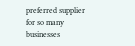preferred supplier for so many businesses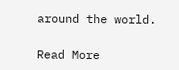around the world.

Read More